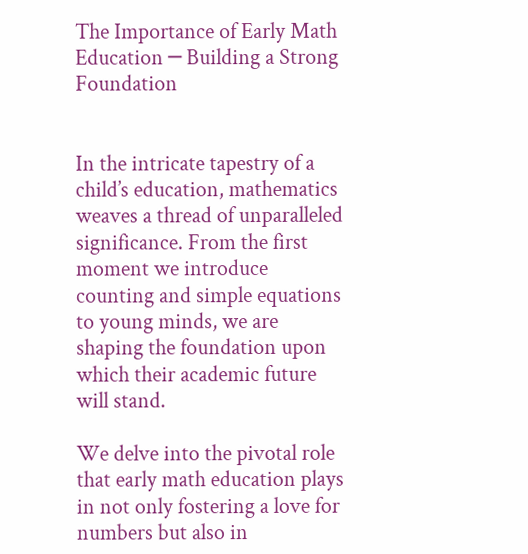The Importance of Early Math Education ─ Building a Strong Foundation


In the intricate tapestry of a child’s education, mathematics weaves a thread of unparalleled significance. From the first moment we introduce counting and simple equations to young minds, we are shaping the foundation upon which their academic future will stand.

We delve into the pivotal role that early math education plays in not only fostering a love for numbers but also in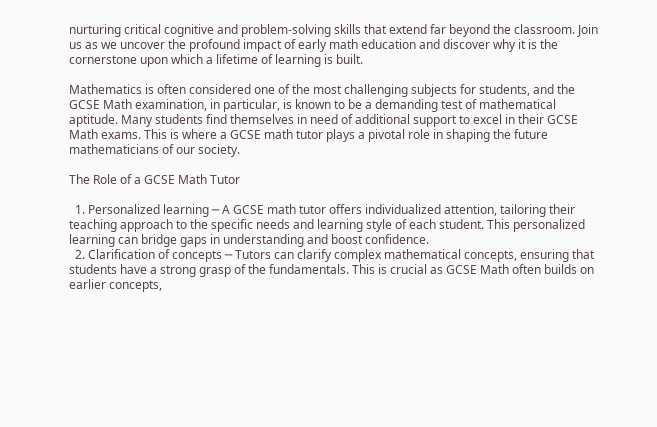nurturing critical cognitive and problem-solving skills that extend far beyond the classroom. Join us as we uncover the profound impact of early math education and discover why it is the cornerstone upon which a lifetime of learning is built.

Mathematics is often considered one of the most challenging subjects for students, and the GCSE Math examination, in particular, is known to be a demanding test of mathematical aptitude. Many students find themselves in need of additional support to excel in their GCSE Math exams. This is where a GCSE math tutor plays a pivotal role in shaping the future mathematicians of our society.

The Role of a GCSE Math Tutor

  1. Personalized learning ─ A GCSE math tutor offers individualized attention, tailoring their teaching approach to the specific needs and learning style of each student. This personalized learning can bridge gaps in understanding and boost confidence.
  2. Clarification of concepts ─ Tutors can clarify complex mathematical concepts, ensuring that students have a strong grasp of the fundamentals. This is crucial as GCSE Math often builds on earlier concepts,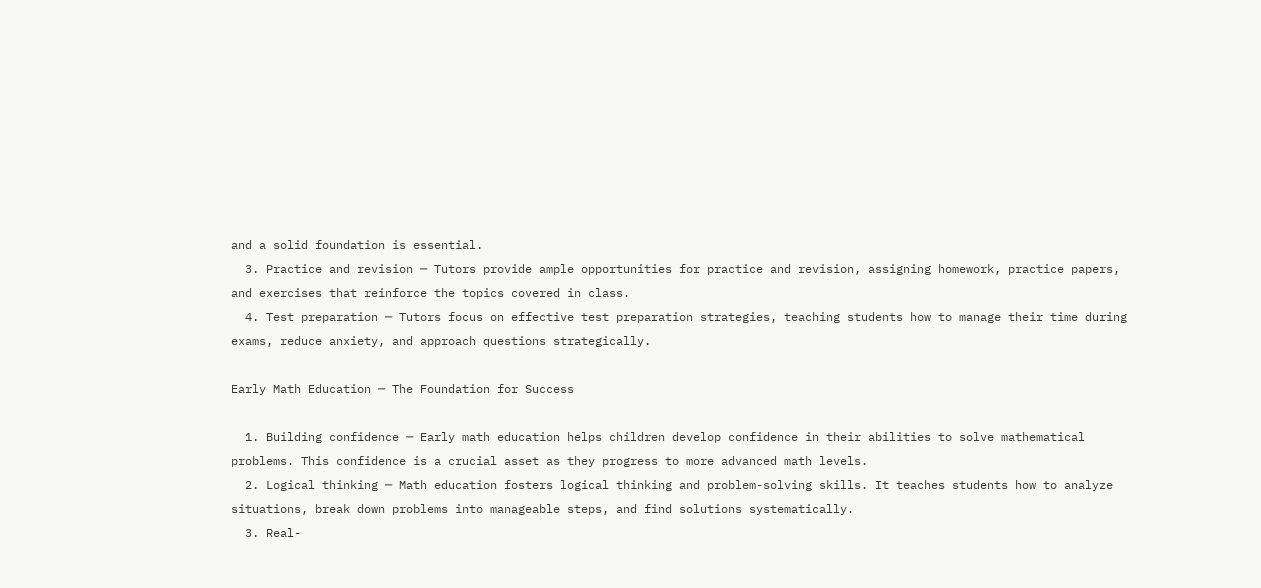and a solid foundation is essential.
  3. Practice and revision ─ Tutors provide ample opportunities for practice and revision, assigning homework, practice papers, and exercises that reinforce the topics covered in class.
  4. Test preparation ─ Tutors focus on effective test preparation strategies, teaching students how to manage their time during exams, reduce anxiety, and approach questions strategically.

Early Math Education ─ The Foundation for Success

  1. Building confidence ─ Early math education helps children develop confidence in their abilities to solve mathematical problems. This confidence is a crucial asset as they progress to more advanced math levels.
  2. Logical thinking ─ Math education fosters logical thinking and problem-solving skills. It teaches students how to analyze situations, break down problems into manageable steps, and find solutions systematically.
  3. Real-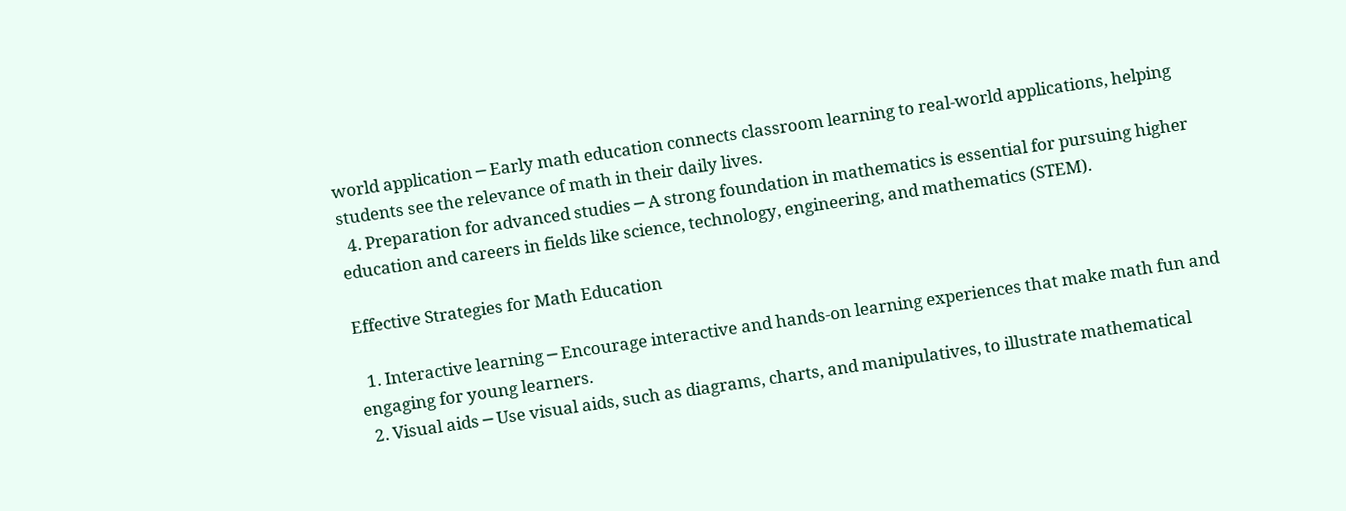world application ─ Early math education connects classroom learning to real-world applications, helping students see the relevance of math in their daily lives.
  4. Preparation for advanced studies ─ A strong foundation in mathematics is essential for pursuing higher education and careers in fields like science, technology, engineering, and mathematics (STEM).

Effective Strategies for Math Education

  1. Interactive learning ─ Encourage interactive and hands-on learning experiences that make math fun and engaging for young learners.
  2. Visual aids ─ Use visual aids, such as diagrams, charts, and manipulatives, to illustrate mathematical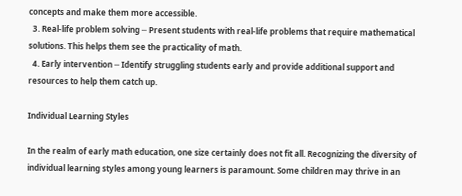concepts and make them more accessible.
  3. Real-life problem solving ─ Present students with real-life problems that require mathematical solutions. This helps them see the practicality of math.
  4. Early intervention ─ Identify struggling students early and provide additional support and resources to help them catch up.

Individual Learning Styles

In the realm of early math education, one size certainly does not fit all. Recognizing the diversity of individual learning styles among young learners is paramount. Some children may thrive in an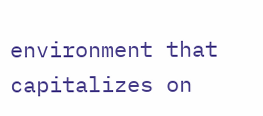environment that capitalizes on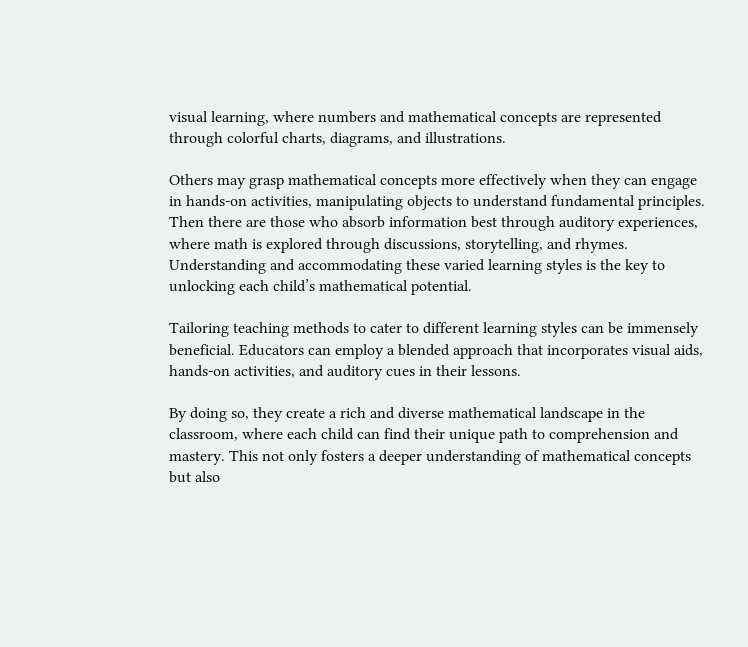visual learning, where numbers and mathematical concepts are represented through colorful charts, diagrams, and illustrations.

Others may grasp mathematical concepts more effectively when they can engage in hands-on activities, manipulating objects to understand fundamental principles. Then there are those who absorb information best through auditory experiences, where math is explored through discussions, storytelling, and rhymes. Understanding and accommodating these varied learning styles is the key to unlocking each child’s mathematical potential.

Tailoring teaching methods to cater to different learning styles can be immensely beneficial. Educators can employ a blended approach that incorporates visual aids, hands-on activities, and auditory cues in their lessons.

By doing so, they create a rich and diverse mathematical landscape in the classroom, where each child can find their unique path to comprehension and mastery. This not only fosters a deeper understanding of mathematical concepts but also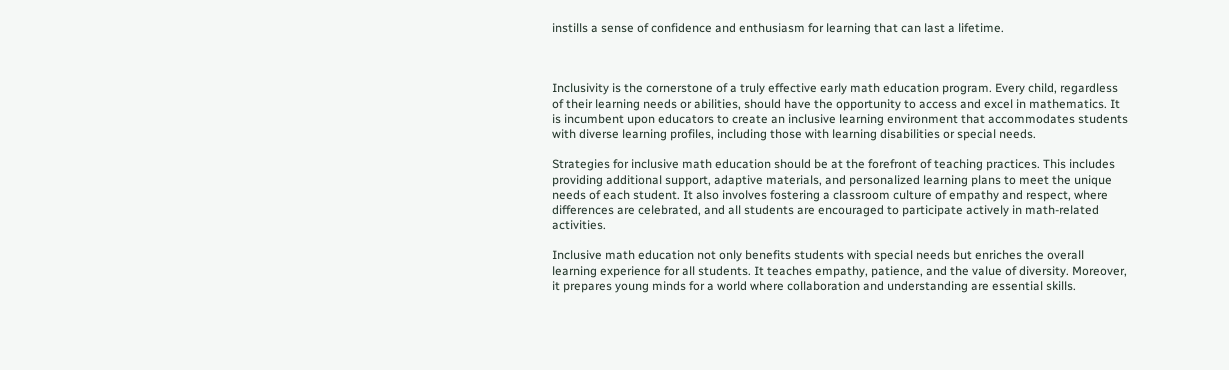instills a sense of confidence and enthusiasm for learning that can last a lifetime.



Inclusivity is the cornerstone of a truly effective early math education program. Every child, regardless of their learning needs or abilities, should have the opportunity to access and excel in mathematics. It is incumbent upon educators to create an inclusive learning environment that accommodates students with diverse learning profiles, including those with learning disabilities or special needs.

Strategies for inclusive math education should be at the forefront of teaching practices. This includes providing additional support, adaptive materials, and personalized learning plans to meet the unique needs of each student. It also involves fostering a classroom culture of empathy and respect, where differences are celebrated, and all students are encouraged to participate actively in math-related activities.

Inclusive math education not only benefits students with special needs but enriches the overall learning experience for all students. It teaches empathy, patience, and the value of diversity. Moreover, it prepares young minds for a world where collaboration and understanding are essential skills.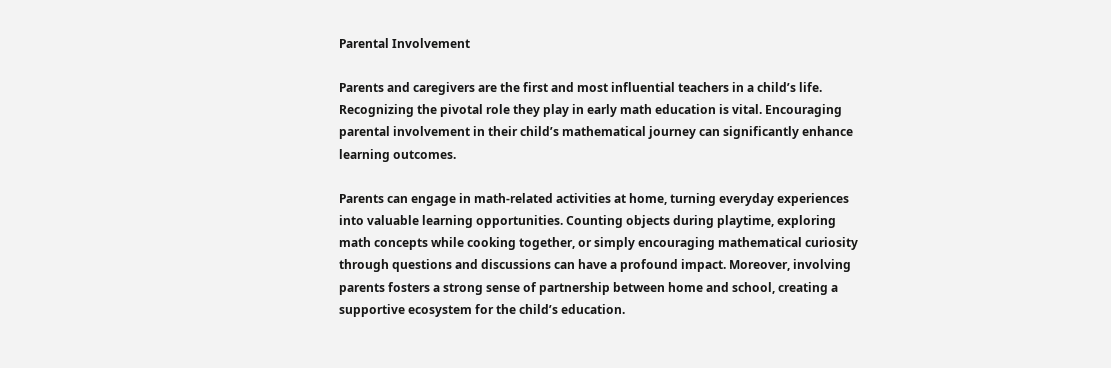Parental Involvement

Parents and caregivers are the first and most influential teachers in a child’s life. Recognizing the pivotal role they play in early math education is vital. Encouraging parental involvement in their child’s mathematical journey can significantly enhance learning outcomes.

Parents can engage in math-related activities at home, turning everyday experiences into valuable learning opportunities. Counting objects during playtime, exploring math concepts while cooking together, or simply encouraging mathematical curiosity through questions and discussions can have a profound impact. Moreover, involving parents fosters a strong sense of partnership between home and school, creating a supportive ecosystem for the child’s education.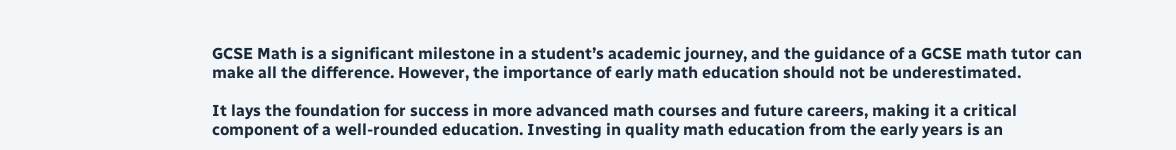GCSE Math is a significant milestone in a student’s academic journey, and the guidance of a GCSE math tutor can make all the difference. However, the importance of early math education should not be underestimated.

It lays the foundation for success in more advanced math courses and future careers, making it a critical component of a well-rounded education. Investing in quality math education from the early years is an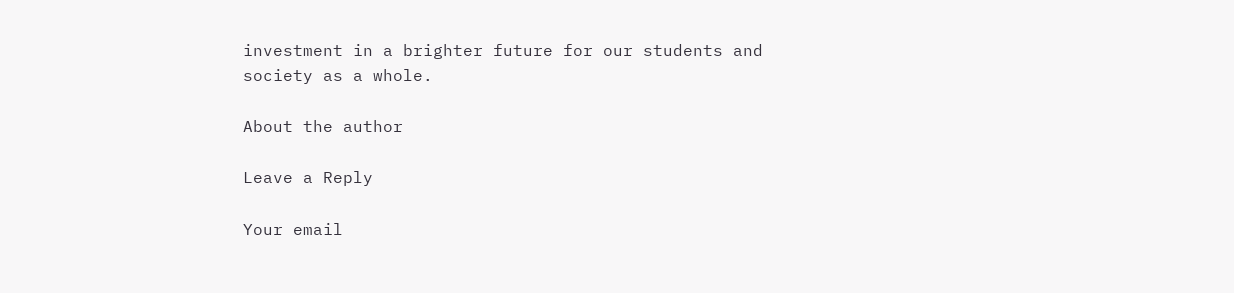investment in a brighter future for our students and society as a whole.

About the author

Leave a Reply

Your email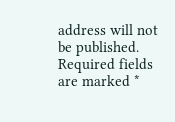address will not be published. Required fields are marked *